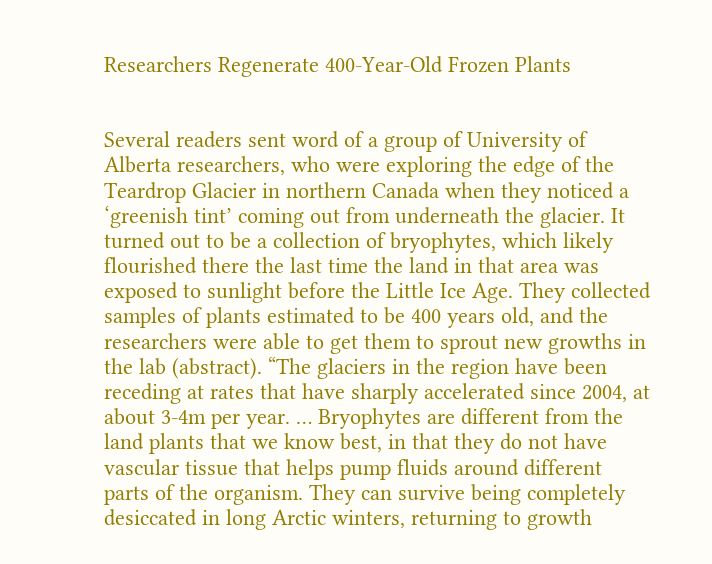Researchers Regenerate 400-Year-Old Frozen Plants


Several readers sent word of a group of University of Alberta researchers, who were exploring the edge of the Teardrop Glacier in northern Canada when they noticed a ‘greenish tint’ coming out from underneath the glacier. It turned out to be a collection of bryophytes, which likely flourished there the last time the land in that area was exposed to sunlight before the Little Ice Age. They collected samples of plants estimated to be 400 years old, and the researchers were able to get them to sprout new growths in the lab (abstract). “The glaciers in the region have been receding at rates that have sharply accelerated since 2004, at about 3-4m per year. … Bryophytes are different from the land plants that we know best, in that they do not have vascular tissue that helps pump fluids around different parts of the organism. They can survive being completely desiccated in long Arctic winters, returning to growth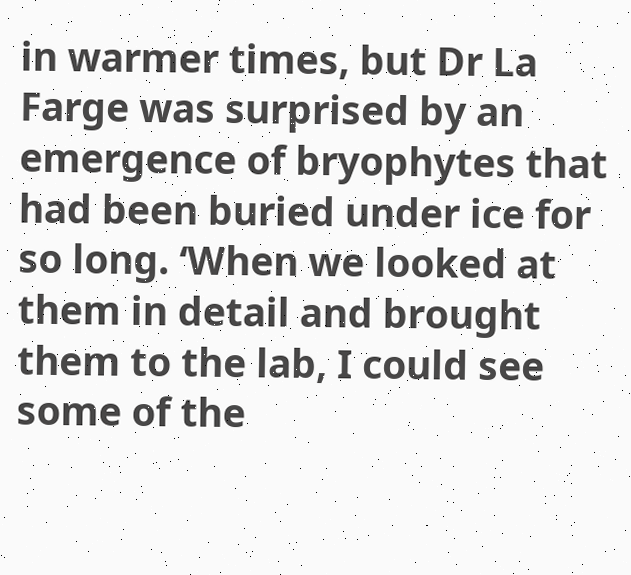in warmer times, but Dr La Farge was surprised by an emergence of bryophytes that had been buried under ice for so long. ‘When we looked at them in detail and brought them to the lab, I could see some of the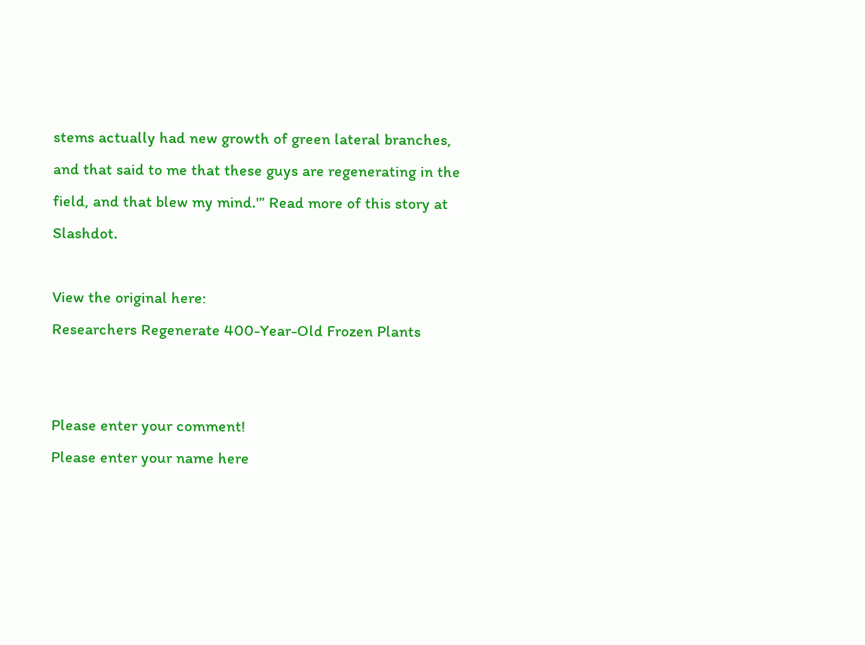stems actually had new growth of green lateral branches, and that said to me that these guys are regenerating in the field, and that blew my mind.'” Read more of this story at Slashdot.

View the original here:
Researchers Regenerate 400-Year-Old Frozen Plants


Please enter your comment!
Please enter your name here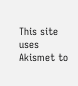This site uses Akismet to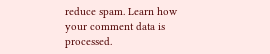reduce spam. Learn how your comment data is processed.